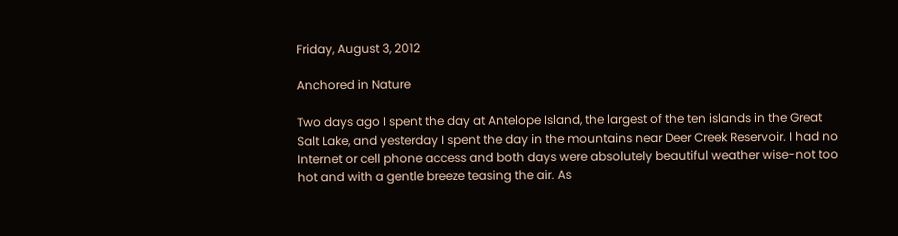Friday, August 3, 2012

Anchored in Nature

Two days ago I spent the day at Antelope Island, the largest of the ten islands in the Great Salt Lake, and yesterday I spent the day in the mountains near Deer Creek Reservoir. I had no Internet or cell phone access and both days were absolutely beautiful weather wise-not too hot and with a gentle breeze teasing the air. As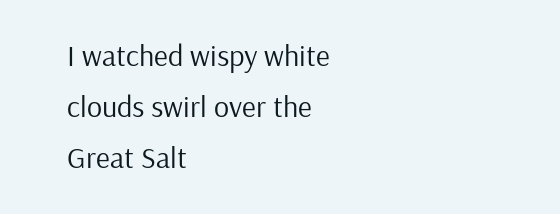I watched wispy white clouds swirl over the Great Salt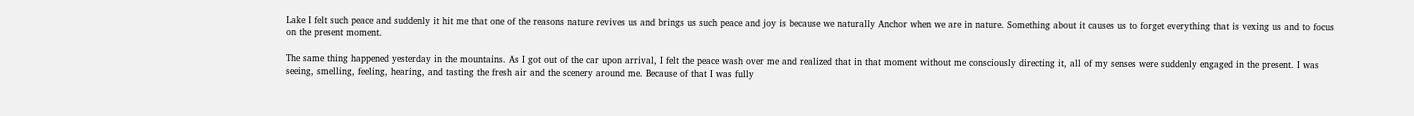Lake I felt such peace and suddenly it hit me that one of the reasons nature revives us and brings us such peace and joy is because we naturally Anchor when we are in nature. Something about it causes us to forget everything that is vexing us and to focus on the present moment.

The same thing happened yesterday in the mountains. As I got out of the car upon arrival, I felt the peace wash over me and realized that in that moment without me consciously directing it, all of my senses were suddenly engaged in the present. I was seeing, smelling, feeling, hearing, and tasting the fresh air and the scenery around me. Because of that I was fully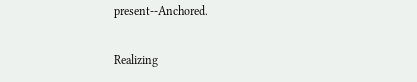present--Anchored.

Realizing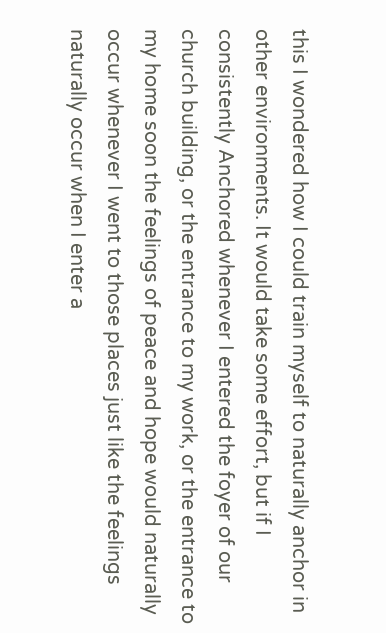this I wondered how I could train myself to naturally anchor in other environments. It would take some effort, but if I consistently Anchored whenever I entered the foyer of our church building, or the entrance to my work, or the entrance to my home soon the feelings of peace and hope would naturally occur whenever I went to those places just like the feelings naturally occur when I enter a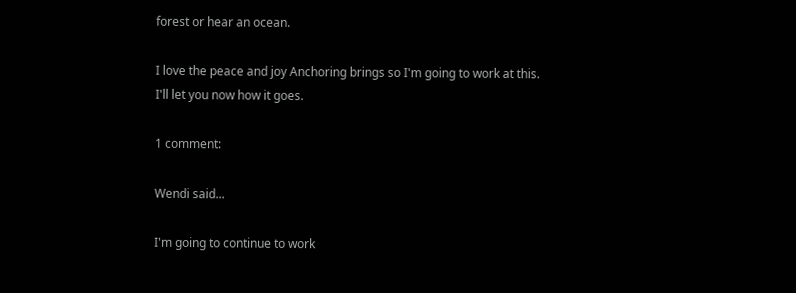forest or hear an ocean.

I love the peace and joy Anchoring brings so I'm going to work at this. I'll let you now how it goes.

1 comment:

Wendi said...

I'm going to continue to work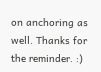on anchoring as well. Thanks for the reminder. :)